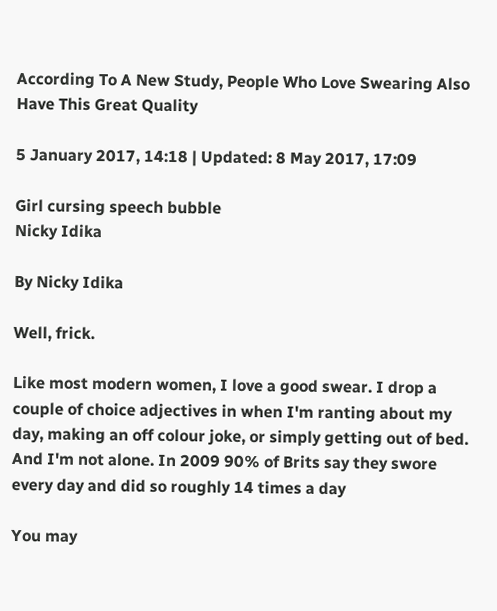According To A New Study, People Who Love Swearing Also Have This Great Quality

5 January 2017, 14:18 | Updated: 8 May 2017, 17:09

Girl cursing speech bubble
Nicky Idika

By Nicky Idika

Well, frick.

Like most modern women, I love a good swear. I drop a couple of choice adjectives in when I'm ranting about my day, making an off colour joke, or simply getting out of bed. And I'm not alone. In 2009 90% of Brits say they swore every day and did so roughly 14 times a day

You may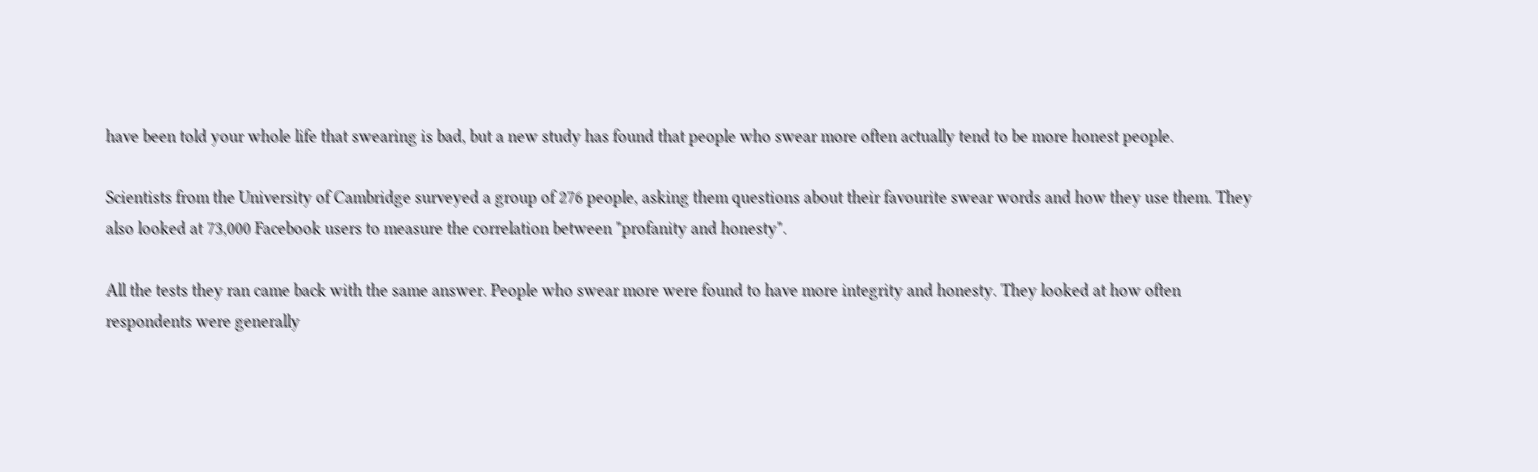have been told your whole life that swearing is bad, but a new study has found that people who swear more often actually tend to be more honest people.

Scientists from the University of Cambridge surveyed a group of 276 people, asking them questions about their favourite swear words and how they use them. They also looked at 73,000 Facebook users to measure the correlation between "profanity and honesty".

All the tests they ran came back with the same answer. People who swear more were found to have more integrity and honesty. They looked at how often respondents were generally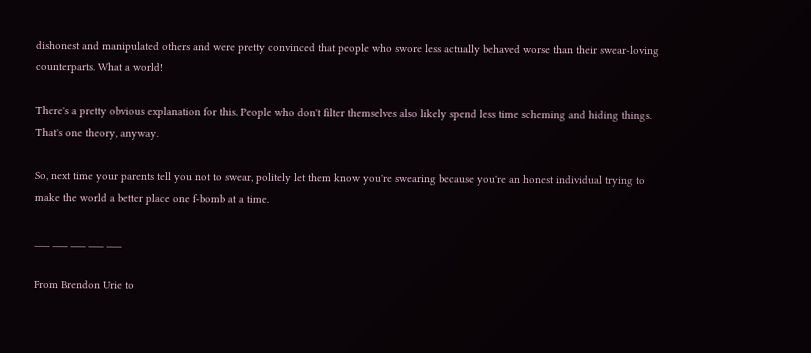dishonest and manipulated others and were pretty convinced that people who swore less actually behaved worse than their swear-loving counterparts. What a world!

There's a pretty obvious explanation for this. People who don't filter themselves also likely spend less time scheming and hiding things. That's one theory, anyway.

So, next time your parents tell you not to swear, politely let them know you're swearing because you're an honest individual trying to make the world a better place one f-bomb at a time.

___ ___ ___ ___ ___

From Brendon Urie to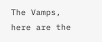The Vamps, here are the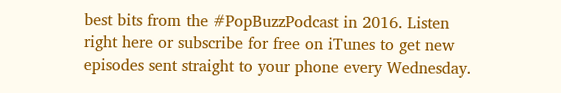best bits from the #PopBuzzPodcast in 2016. Listen right here or subscribe for free on iTunes to get new episodes sent straight to your phone every Wednesday.